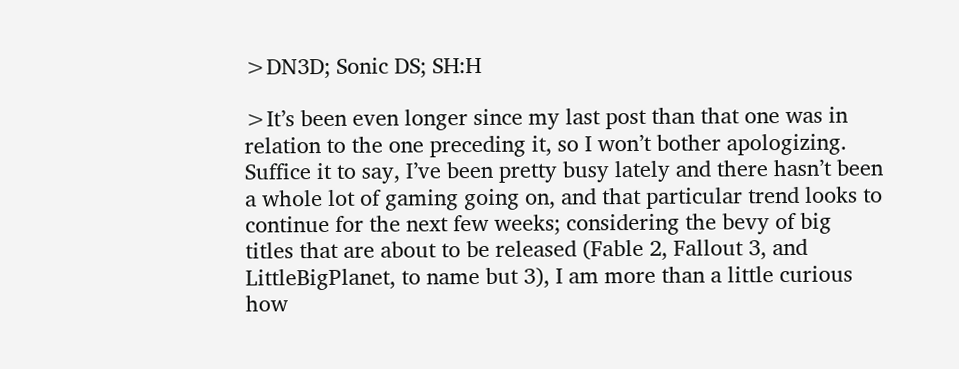>DN3D; Sonic DS; SH:H

>It’s been even longer since my last post than that one was in relation to the one preceding it, so I won’t bother apologizing. Suffice it to say, I’ve been pretty busy lately and there hasn’t been a whole lot of gaming going on, and that particular trend looks to continue for the next few weeks; considering the bevy of big titles that are about to be released (Fable 2, Fallout 3, and LittleBigPlanet, to name but 3), I am more than a little curious how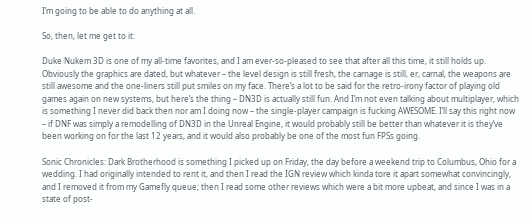I’m going to be able to do anything at all.

So, then, let me get to it:

Duke Nukem 3D is one of my all-time favorites, and I am ever-so-pleased to see that after all this time, it still holds up. Obviously the graphics are dated, but whatever – the level design is still fresh, the carnage is still, er, carnal, the weapons are still awesome and the one-liners still put smiles on my face. There’s a lot to be said for the retro-irony factor of playing old games again on new systems, but here’s the thing – DN3D is actually still fun. And I’m not even talking about multiplayer, which is something I never did back then nor am I doing now – the single-player campaign is fucking AWESOME. I’ll say this right now – if DNF was simply a remodelling of DN3D in the Unreal Engine, it would probably still be better than whatever it is they’ve been working on for the last 12 years, and it would also probably be one of the most fun FPSs going.

Sonic Chronicles: Dark Brotherhood is something I picked up on Friday, the day before a weekend trip to Columbus, Ohio for a wedding. I had originally intended to rent it, and then I read the IGN review which kinda tore it apart somewhat convincingly, and I removed it from my Gamefly queue; then I read some other reviews which were a bit more upbeat, and since I was in a state of post-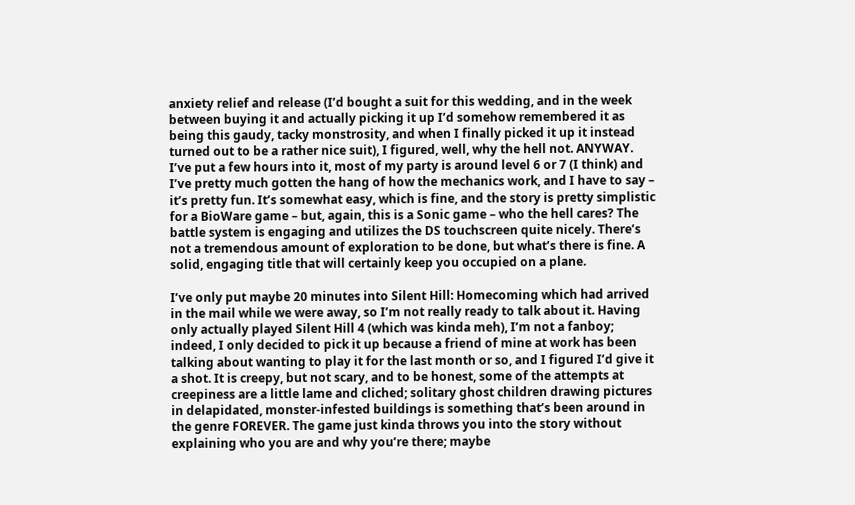anxiety relief and release (I’d bought a suit for this wedding, and in the week between buying it and actually picking it up I’d somehow remembered it as being this gaudy, tacky monstrosity, and when I finally picked it up it instead turned out to be a rather nice suit), I figured, well, why the hell not. ANYWAY. I’ve put a few hours into it, most of my party is around level 6 or 7 (I think) and I’ve pretty much gotten the hang of how the mechanics work, and I have to say – it’s pretty fun. It’s somewhat easy, which is fine, and the story is pretty simplistic for a BioWare game – but, again, this is a Sonic game – who the hell cares? The battle system is engaging and utilizes the DS touchscreen quite nicely. There’s not a tremendous amount of exploration to be done, but what’s there is fine. A solid, engaging title that will certainly keep you occupied on a plane.

I’ve only put maybe 20 minutes into Silent Hill: Homecoming which had arrived in the mail while we were away, so I’m not really ready to talk about it. Having only actually played Silent Hill 4 (which was kinda meh), I’m not a fanboy; indeed, I only decided to pick it up because a friend of mine at work has been talking about wanting to play it for the last month or so, and I figured I’d give it a shot. It is creepy, but not scary, and to be honest, some of the attempts at creepiness are a little lame and cliched; solitary ghost children drawing pictures in delapidated, monster-infested buildings is something that’s been around in the genre FOREVER. The game just kinda throws you into the story without explaining who you are and why you’re there; maybe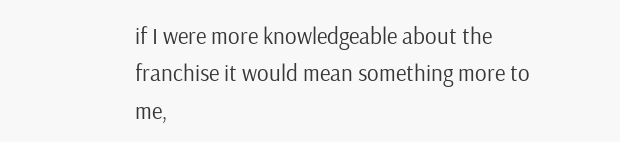if I were more knowledgeable about the franchise it would mean something more to me,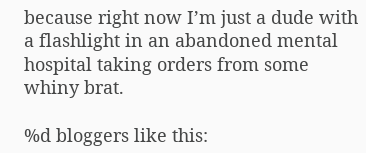because right now I’m just a dude with a flashlight in an abandoned mental hospital taking orders from some whiny brat.

%d bloggers like this: